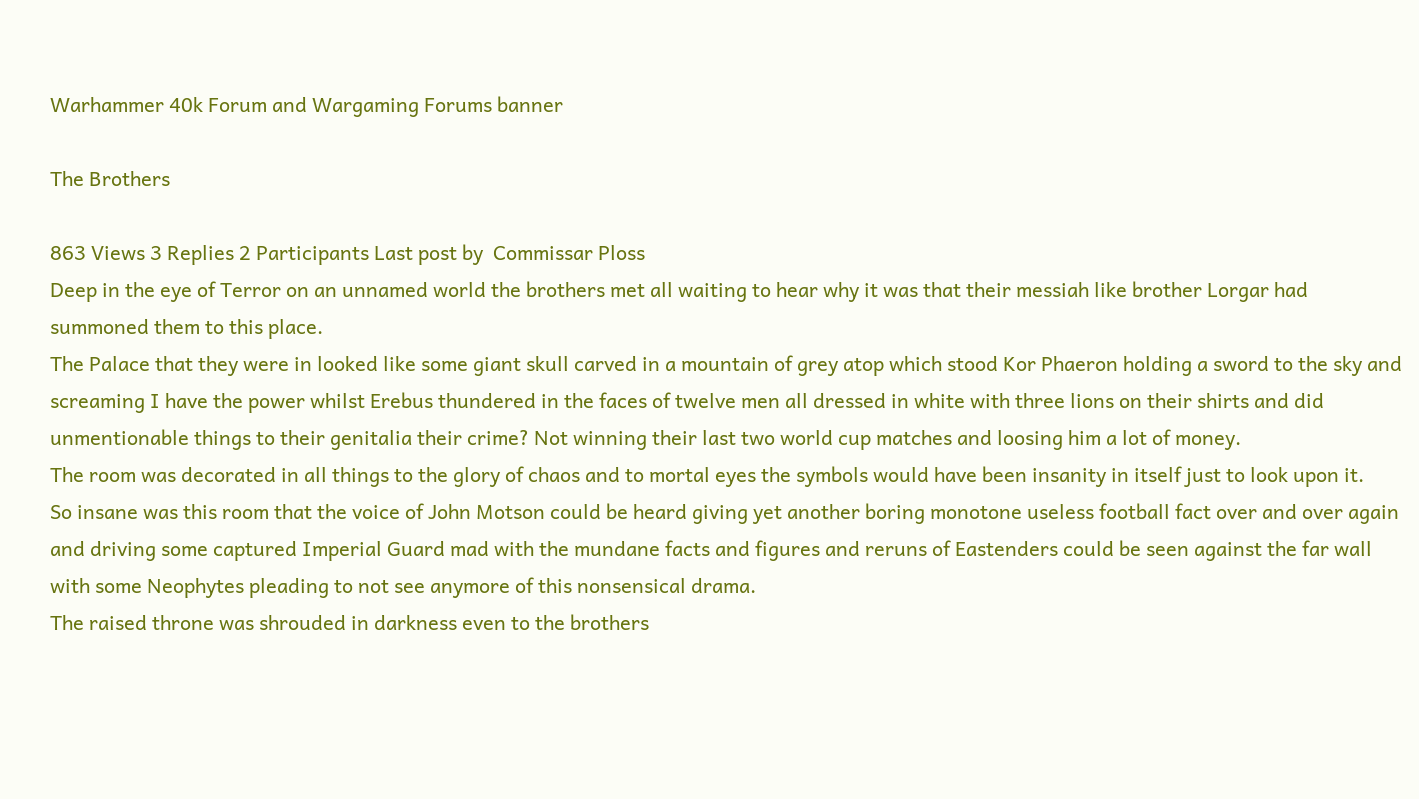Warhammer 40k Forum and Wargaming Forums banner

The Brothers

863 Views 3 Replies 2 Participants Last post by  Commissar Ploss
Deep in the eye of Terror on an unnamed world the brothers met all waiting to hear why it was that their messiah like brother Lorgar had summoned them to this place.
The Palace that they were in looked like some giant skull carved in a mountain of grey atop which stood Kor Phaeron holding a sword to the sky and screaming I have the power whilst Erebus thundered in the faces of twelve men all dressed in white with three lions on their shirts and did unmentionable things to their genitalia their crime? Not winning their last two world cup matches and loosing him a lot of money.
The room was decorated in all things to the glory of chaos and to mortal eyes the symbols would have been insanity in itself just to look upon it.
So insane was this room that the voice of John Motson could be heard giving yet another boring monotone useless football fact over and over again and driving some captured Imperial Guard mad with the mundane facts and figures and reruns of Eastenders could be seen against the far wall with some Neophytes pleading to not see anymore of this nonsensical drama.
The raised throne was shrouded in darkness even to the brothers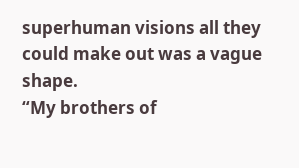superhuman visions all they could make out was a vague shape.
“My brothers of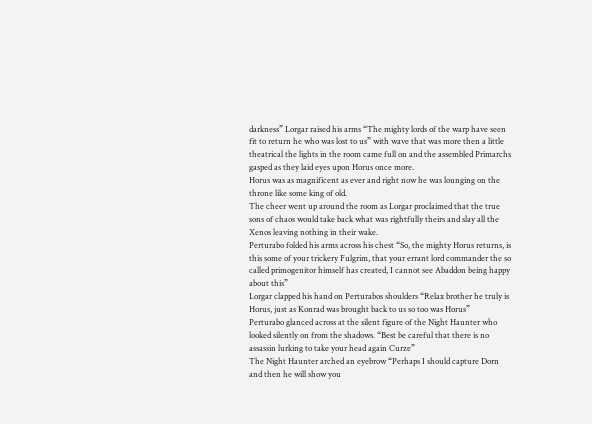darkness” Lorgar raised his arms “The mighty lords of the warp have seen fit to return he who was lost to us” with wave that was more then a little theatrical the lights in the room came full on and the assembled Primarchs gasped as they laid eyes upon Horus once more.
Horus was as magnificent as ever and right now he was lounging on the throne like some king of old.
The cheer went up around the room as Lorgar proclaimed that the true sons of chaos would take back what was rightfully theirs and slay all the Xenos leaving nothing in their wake.
Perturabo folded his arms across his chest “So, the mighty Horus returns, is this some of your trickery Fulgrim, that your errant lord commander the so called primogenitor himself has created, I cannot see Abaddon being happy about this”
Lorgar clapped his hand on Perturabos shoulders “Relax brother he truly is Horus, just as Konrad was brought back to us so too was Horus”
Perturabo glanced across at the silent figure of the Night Haunter who looked silently on from the shadows. “Best be careful that there is no assassin lurking to take your head again Curze”
The Night Haunter arched an eyebrow “Perhaps I should capture Dorn and then he will show you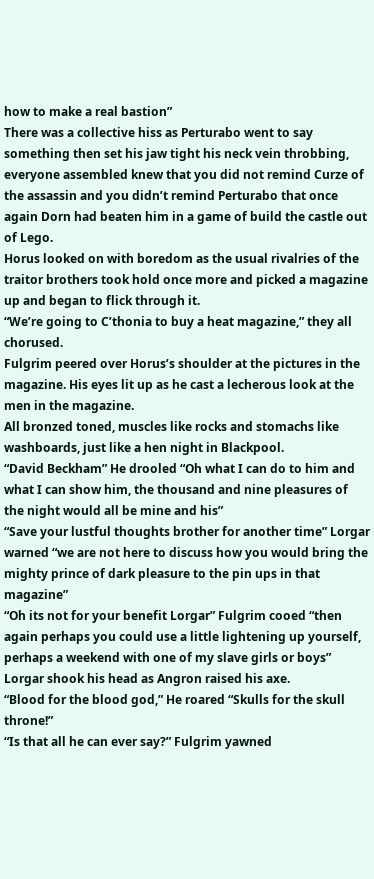how to make a real bastion”
There was a collective hiss as Perturabo went to say something then set his jaw tight his neck vein throbbing, everyone assembled knew that you did not remind Curze of the assassin and you didn’t remind Perturabo that once again Dorn had beaten him in a game of build the castle out of Lego.
Horus looked on with boredom as the usual rivalries of the traitor brothers took hold once more and picked a magazine up and began to flick through it.
“We’re going to C’thonia to buy a heat magazine,” they all chorused.
Fulgrim peered over Horus’s shoulder at the pictures in the magazine. His eyes lit up as he cast a lecherous look at the men in the magazine.
All bronzed toned, muscles like rocks and stomachs like washboards, just like a hen night in Blackpool.
“David Beckham” He drooled “Oh what I can do to him and what I can show him, the thousand and nine pleasures of the night would all be mine and his”
“Save your lustful thoughts brother for another time” Lorgar warned “we are not here to discuss how you would bring the mighty prince of dark pleasure to the pin ups in that magazine”
“Oh its not for your benefit Lorgar” Fulgrim cooed “then again perhaps you could use a little lightening up yourself, perhaps a weekend with one of my slave girls or boys”
Lorgar shook his head as Angron raised his axe.
“Blood for the blood god,” He roared “Skulls for the skull throne!”
“Is that all he can ever say?” Fulgrim yawned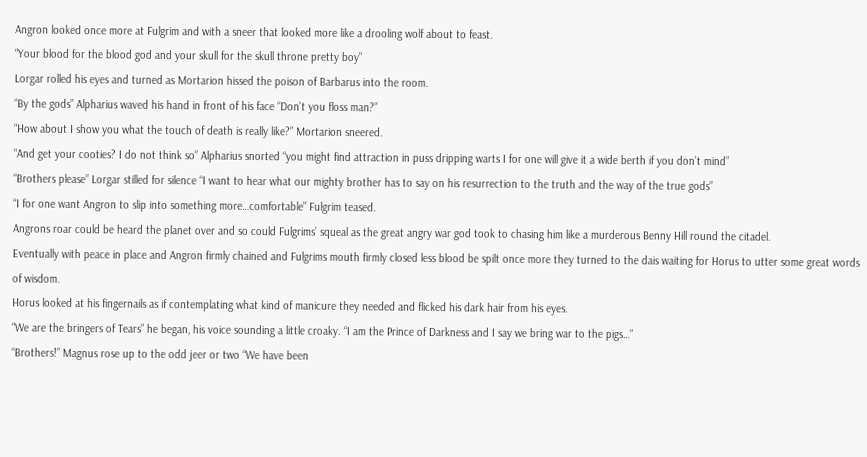Angron looked once more at Fulgrim and with a sneer that looked more like a drooling wolf about to feast.
“Your blood for the blood god and your skull for the skull throne pretty boy”
Lorgar rolled his eyes and turned as Mortarion hissed the poison of Barbarus into the room.
“By the gods” Alpharius waved his hand in front of his face “Don’t you floss man?”
“How about I show you what the touch of death is really like?” Mortarion sneered.
“And get your cooties? I do not think so” Alpharius snorted “you might find attraction in puss dripping warts I for one will give it a wide berth if you don’t mind”
“Brothers please” Lorgar stilled for silence “I want to hear what our mighty brother has to say on his resurrection to the truth and the way of the true gods”
“I for one want Angron to slip into something more…comfortable” Fulgrim teased.
Angrons roar could be heard the planet over and so could Fulgrims’ squeal as the great angry war god took to chasing him like a murderous Benny Hill round the citadel.
Eventually with peace in place and Angron firmly chained and Fulgrims mouth firmly closed less blood be spilt once more they turned to the dais waiting for Horus to utter some great words of wisdom.
Horus looked at his fingernails as if contemplating what kind of manicure they needed and flicked his dark hair from his eyes.
“We are the bringers of Tears” he began, his voice sounding a little croaky. “I am the Prince of Darkness and I say we bring war to the pigs…”
“Brothers!” Magnus rose up to the odd jeer or two “We have been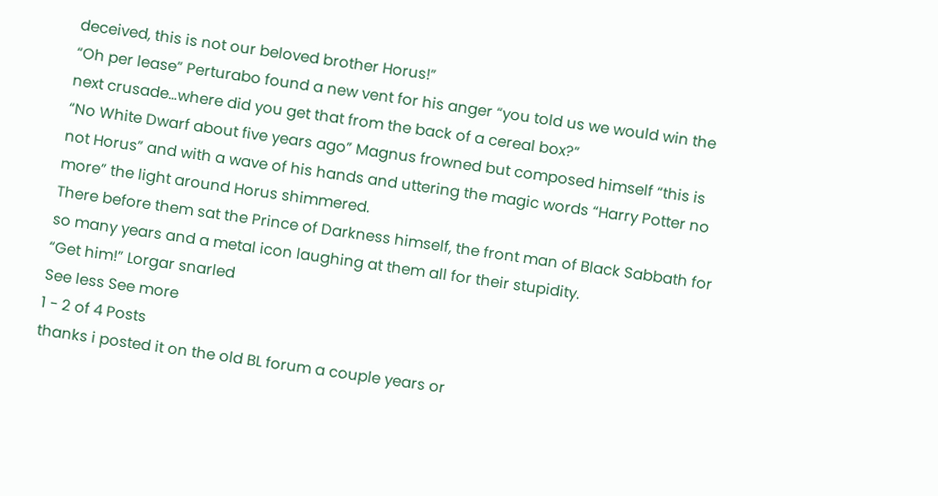deceived, this is not our beloved brother Horus!”
“Oh per lease” Perturabo found a new vent for his anger “you told us we would win the next crusade…where did you get that from the back of a cereal box?”
“No White Dwarf about five years ago” Magnus frowned but composed himself “this is not Horus” and with a wave of his hands and uttering the magic words “Harry Potter no more” the light around Horus shimmered.
There before them sat the Prince of Darkness himself, the front man of Black Sabbath for so many years and a metal icon laughing at them all for their stupidity.
“Get him!” Lorgar snarled
See less See more
1 - 2 of 4 Posts
thanks i posted it on the old BL forum a couple years or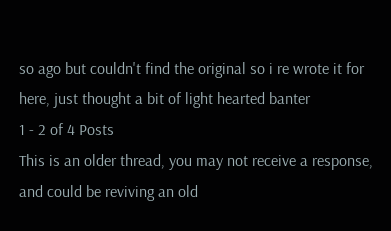so ago but couldn't find the original so i re wrote it for here, just thought a bit of light hearted banter
1 - 2 of 4 Posts
This is an older thread, you may not receive a response, and could be reviving an old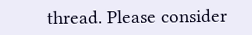thread. Please consider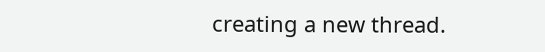creating a new thread.